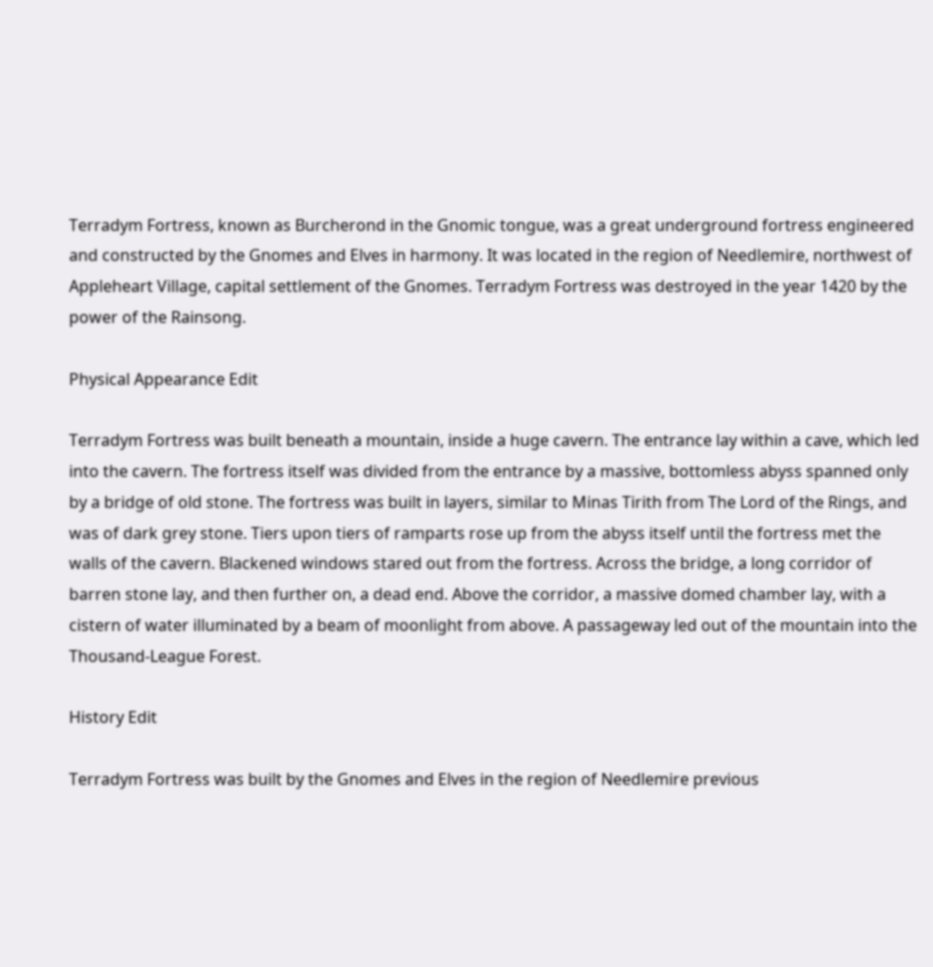Terradym Fortress, known as Burcherond in the Gnomic tongue, was a great underground fortress engineered and constructed by the Gnomes and Elves in harmony. It was located in the region of Needlemire, northwest of Appleheart Village, capital settlement of the Gnomes. Terradym Fortress was destroyed in the year 1420 by the power of the Rainsong.

Physical Appearance Edit

Terradym Fortress was built beneath a mountain, inside a huge cavern. The entrance lay within a cave, which led into the cavern. The fortress itself was divided from the entrance by a massive, bottomless abyss spanned only by a bridge of old stone. The fortress was built in layers, similar to Minas Tirith from The Lord of the Rings, and was of dark grey stone. Tiers upon tiers of ramparts rose up from the abyss itself until the fortress met the walls of the cavern. Blackened windows stared out from the fortress. Across the bridge, a long corridor of barren stone lay, and then further on, a dead end. Above the corridor, a massive domed chamber lay, with a cistern of water illuminated by a beam of moonlight from above. A passageway led out of the mountain into the Thousand-League Forest.

History Edit

Terradym Fortress was built by the Gnomes and Elves in the region of Needlemire previous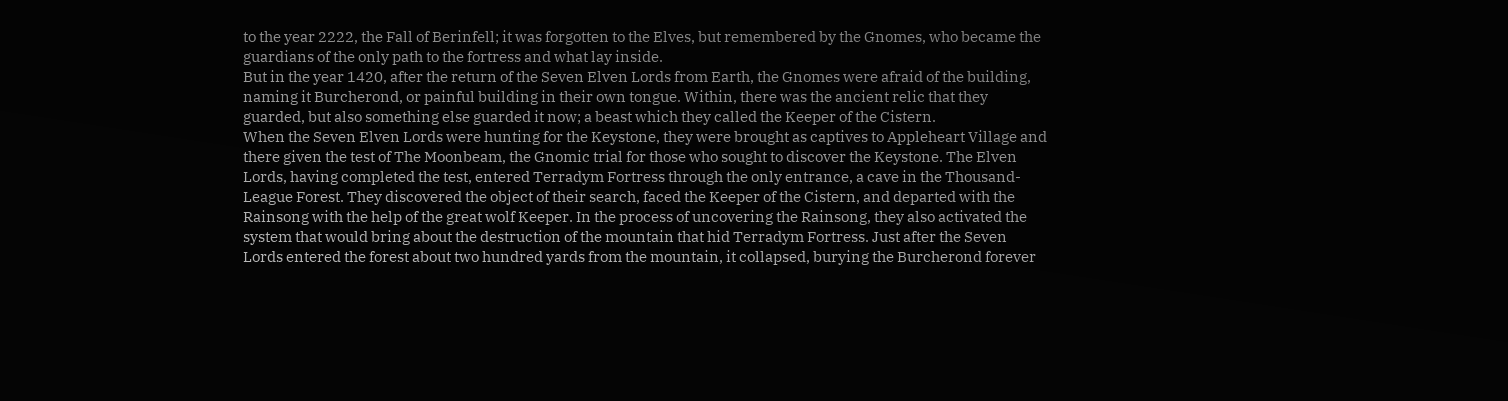to the year 2222, the Fall of Berinfell; it was forgotten to the Elves, but remembered by the Gnomes, who became the guardians of the only path to the fortress and what lay inside.
But in the year 1420, after the return of the Seven Elven Lords from Earth, the Gnomes were afraid of the building, naming it Burcherond, or painful building in their own tongue. Within, there was the ancient relic that they guarded, but also something else guarded it now; a beast which they called the Keeper of the Cistern.
When the Seven Elven Lords were hunting for the Keystone, they were brought as captives to Appleheart Village and there given the test of The Moonbeam, the Gnomic trial for those who sought to discover the Keystone. The Elven Lords, having completed the test, entered Terradym Fortress through the only entrance, a cave in the Thousand-League Forest. They discovered the object of their search, faced the Keeper of the Cistern, and departed with the Rainsong with the help of the great wolf Keeper. In the process of uncovering the Rainsong, they also activated the system that would bring about the destruction of the mountain that hid Terradym Fortress. Just after the Seven Lords entered the forest about two hundred yards from the mountain, it collapsed, burying the Burcherond forever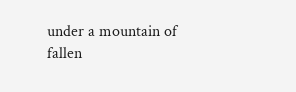under a mountain of fallen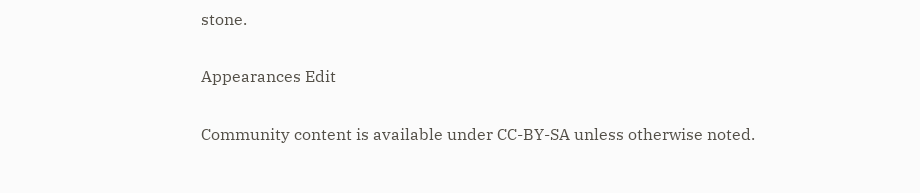stone.

Appearances Edit

Community content is available under CC-BY-SA unless otherwise noted.